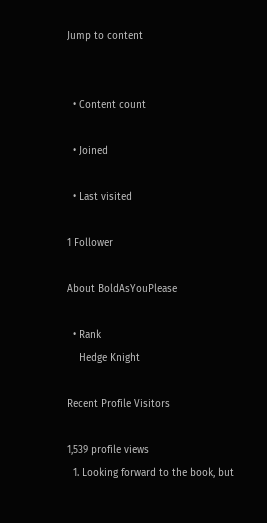Jump to content


  • Content count

  • Joined

  • Last visited

1 Follower

About BoldAsYouPlease

  • Rank
    Hedge Knight

Recent Profile Visitors

1,539 profile views
  1. Looking forward to the book, but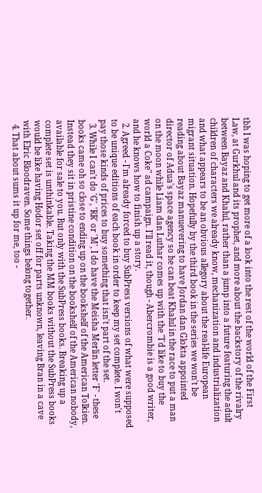tbh I was hoping to get more of a look into the rest of the world of the First Law, at Gurkhul and its prophet, and more about the backstory of the rivalry between Bayaz and Khalul, rather than a jump into a future featuring the adult children of characters we already know, mechanization and industrialization and what appears to be an obvious allegory about the real-life European migrant situation. Hopefully by the third book in the series we won't be reading about Bayaz manuevering to have Jordan dan Glokta appointed director of Adua's space agency so he can beat Khalul in the race to put a man on the moon while Liam dan Luthar comes up with the "I'd like to buy the world a Coke" ad campaign. I'll read it, though - Abercrombie is a good writer, and he knows how to finish up a story.
  2. Agreed - I'm already forced to buy SubPress versions of what were supposed to be unique editions of each book in order to keep my set complete. I won't pay those kinds of prices to buy something that isn't part of the set.
  3. While I can't do 'G', 'RR' or 'M', I do have the Meisha Merlin letter 'F' - these books came oh so close to ending up on the bookshelf of the American Tolkien. Instead they sit in pristine condition on the bookshelf of the American nobody, available for sale to you. But only with the SubPress books. Breaking up a complete set is unthinkable. Taking the MM books without the SubPress books would be like having Hodor set off for parts unknown, leaving Bran in a cave with Elric Bloodraven. Some things belong together.
  4. That about sums it up for me, too -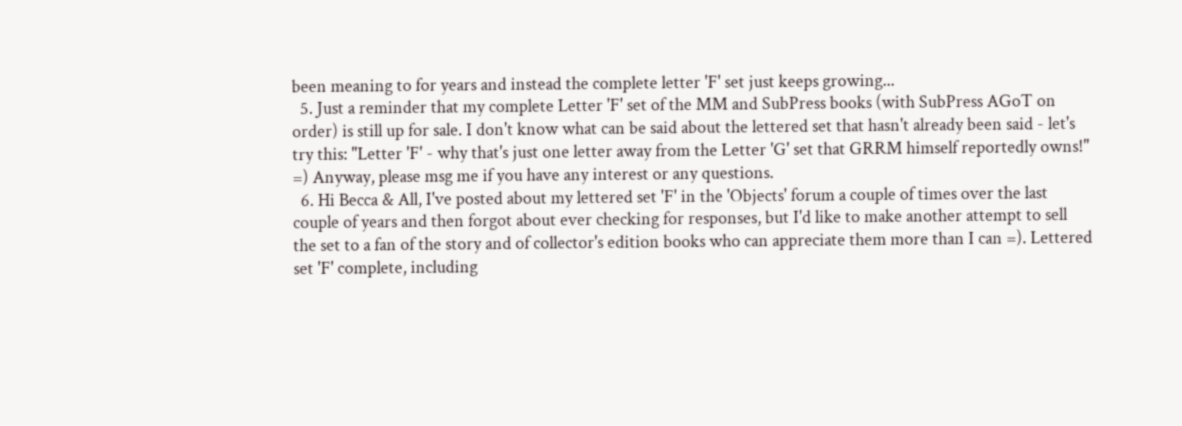been meaning to for years and instead the complete letter 'F' set just keeps growing...
  5. Just a reminder that my complete Letter 'F' set of the MM and SubPress books (with SubPress AGoT on order) is still up for sale. I don't know what can be said about the lettered set that hasn't already been said - let's try this: "Letter 'F' - why that's just one letter away from the Letter 'G' set that GRRM himself reportedly owns!" =) Anyway, please msg me if you have any interest or any questions.
  6. Hi Becca & All, I've posted about my lettered set 'F' in the 'Objects' forum a couple of times over the last couple of years and then forgot about ever checking for responses, but I'd like to make another attempt to sell the set to a fan of the story and of collector's edition books who can appreciate them more than I can =). Lettered set 'F' complete, including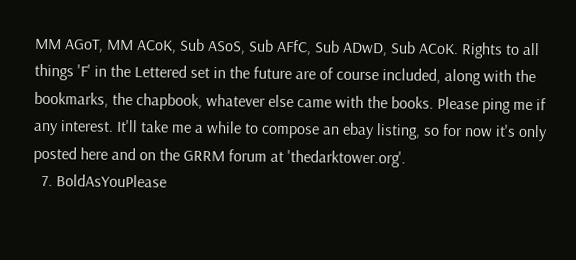MM AGoT, MM ACoK, Sub ASoS, Sub AFfC, Sub ADwD, Sub ACoK. Rights to all things 'F' in the Lettered set in the future are of course included, along with the bookmarks, the chapbook, whatever else came with the books. Please ping me if any interest. It'll take me a while to compose an ebay listing, so for now it's only posted here and on the GRRM forum at 'thedarktower.org'.
  7. BoldAsYouPlease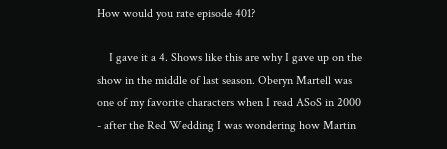How would you rate episode 401?

    I gave it a 4. Shows like this are why I gave up on the show in the middle of last season. Oberyn Martell was one of my favorite characters when I read ASoS in 2000 - after the Red Wedding I was wondering how Martin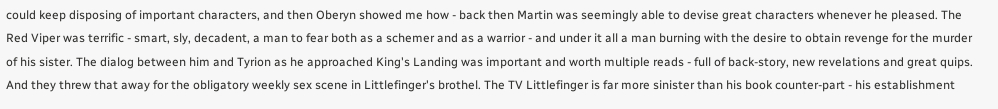could keep disposing of important characters, and then Oberyn showed me how - back then Martin was seemingly able to devise great characters whenever he pleased. The Red Viper was terrific - smart, sly, decadent, a man to fear both as a schemer and as a warrior - and under it all a man burning with the desire to obtain revenge for the murder of his sister. The dialog between him and Tyrion as he approached King's Landing was important and worth multiple reads - full of back-story, new revelations and great quips. And they threw that away for the obligatory weekly sex scene in Littlefinger's brothel. The TV Littlefinger is far more sinister than his book counter-part - his establishment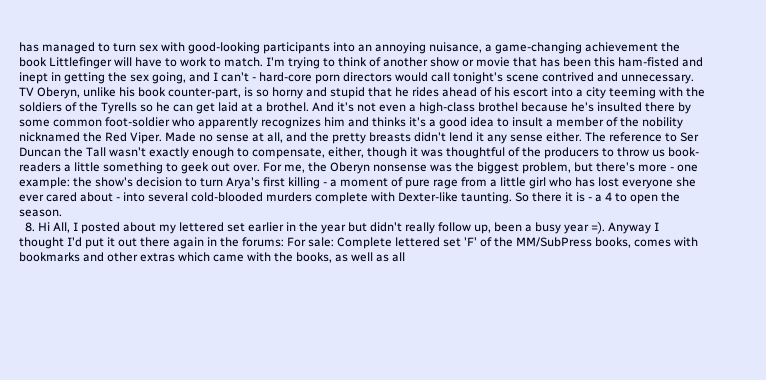has managed to turn sex with good-looking participants into an annoying nuisance, a game-changing achievement the book Littlefinger will have to work to match. I'm trying to think of another show or movie that has been this ham-fisted and inept in getting the sex going, and I can't - hard-core porn directors would call tonight's scene contrived and unnecessary. TV Oberyn, unlike his book counter-part, is so horny and stupid that he rides ahead of his escort into a city teeming with the soldiers of the Tyrells so he can get laid at a brothel. And it's not even a high-class brothel because he's insulted there by some common foot-soldier who apparently recognizes him and thinks it's a good idea to insult a member of the nobility nicknamed the Red Viper. Made no sense at all, and the pretty breasts didn't lend it any sense either. The reference to Ser Duncan the Tall wasn't exactly enough to compensate, either, though it was thoughtful of the producers to throw us book-readers a little something to geek out over. For me, the Oberyn nonsense was the biggest problem, but there's more - one example: the show's decision to turn Arya's first killing - a moment of pure rage from a little girl who has lost everyone she ever cared about - into several cold-blooded murders complete with Dexter-like taunting. So there it is - a 4 to open the season.
  8. Hi All, I posted about my lettered set earlier in the year but didn't really follow up, been a busy year =). Anyway I thought I'd put it out there again in the forums: For sale: Complete lettered set 'F' of the MM/SubPress books, comes with bookmarks and other extras which came with the books, as well as all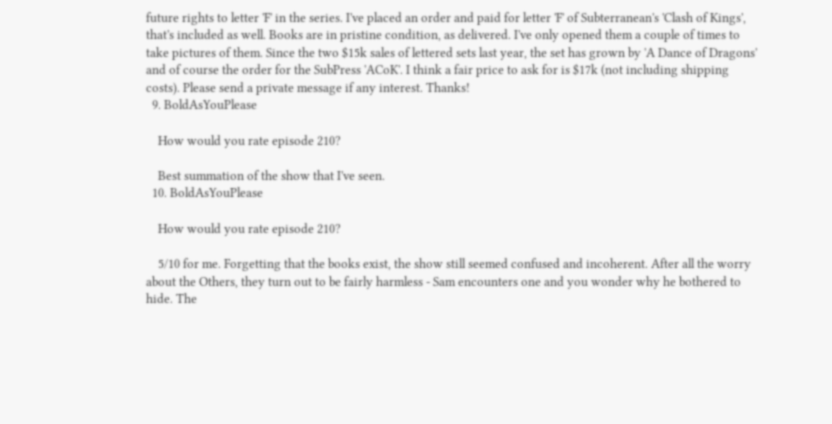future rights to letter 'F' in the series. I've placed an order and paid for letter 'F' of Subterranean's 'Clash of Kings', that's included as well. Books are in pristine condition, as delivered. I've only opened them a couple of times to take pictures of them. Since the two $15k sales of lettered sets last year, the set has grown by 'A Dance of Dragons' and of course the order for the SubPress 'ACoK'. I think a fair price to ask for is $17k (not including shipping costs). Please send a private message if any interest. Thanks!
  9. BoldAsYouPlease

    How would you rate episode 210?

    Best summation of the show that I've seen.
  10. BoldAsYouPlease

    How would you rate episode 210?

    5/10 for me. Forgetting that the books exist, the show still seemed confused and incoherent. After all the worry about the Others, they turn out to be fairly harmless - Sam encounters one and you wonder why he bothered to hide. The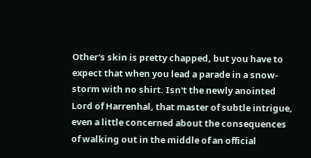Other's skin is pretty chapped, but you have to expect that when you lead a parade in a snow-storm with no shirt. Isn't the newly anointed Lord of Harrenhal, that master of subtle intrigue, even a little concerned about the consequences of walking out in the middle of an official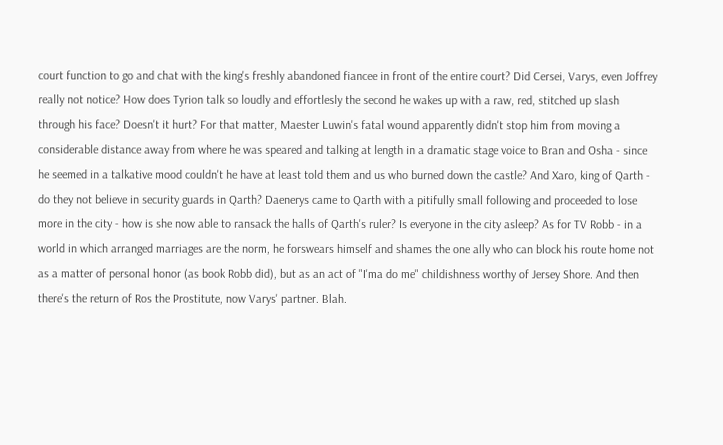court function to go and chat with the king's freshly abandoned fiancee in front of the entire court? Did Cersei, Varys, even Joffrey really not notice? How does Tyrion talk so loudly and effortlesly the second he wakes up with a raw, red, stitched up slash through his face? Doesn't it hurt? For that matter, Maester Luwin's fatal wound apparently didn't stop him from moving a considerable distance away from where he was speared and talking at length in a dramatic stage voice to Bran and Osha - since he seemed in a talkative mood couldn't he have at least told them and us who burned down the castle? And Xaro, king of Qarth - do they not believe in security guards in Qarth? Daenerys came to Qarth with a pitifully small following and proceeded to lose more in the city - how is she now able to ransack the halls of Qarth's ruler? Is everyone in the city asleep? As for TV Robb - in a world in which arranged marriages are the norm, he forswears himself and shames the one ally who can block his route home not as a matter of personal honor (as book Robb did), but as an act of "I'ma do me" childishness worthy of Jersey Shore. And then there's the return of Ros the Prostitute, now Varys' partner. Blah.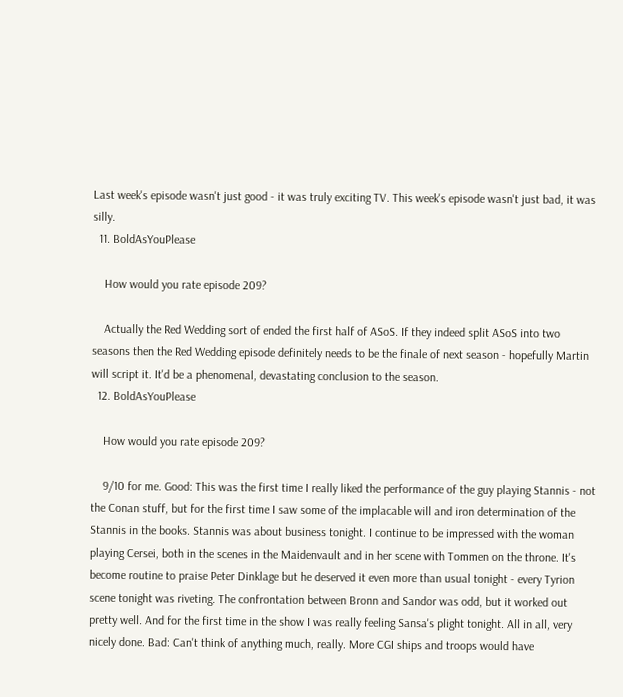Last week's episode wasn't just good - it was truly exciting TV. This week's episode wasn't just bad, it was silly.
  11. BoldAsYouPlease

    How would you rate episode 209?

    Actually the Red Wedding sort of ended the first half of ASoS. If they indeed split ASoS into two seasons then the Red Wedding episode definitely needs to be the finale of next season - hopefully Martin will script it. It'd be a phenomenal, devastating conclusion to the season.
  12. BoldAsYouPlease

    How would you rate episode 209?

    9/10 for me. Good: This was the first time I really liked the performance of the guy playing Stannis - not the Conan stuff, but for the first time I saw some of the implacable will and iron determination of the Stannis in the books. Stannis was about business tonight. I continue to be impressed with the woman playing Cersei, both in the scenes in the Maidenvault and in her scene with Tommen on the throne. It's become routine to praise Peter Dinklage but he deserved it even more than usual tonight - every Tyrion scene tonight was riveting. The confrontation between Bronn and Sandor was odd, but it worked out pretty well. And for the first time in the show I was really feeling Sansa's plight tonight. All in all, very nicely done. Bad: Can't think of anything much, really. More CGI ships and troops would have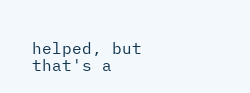helped, but that's a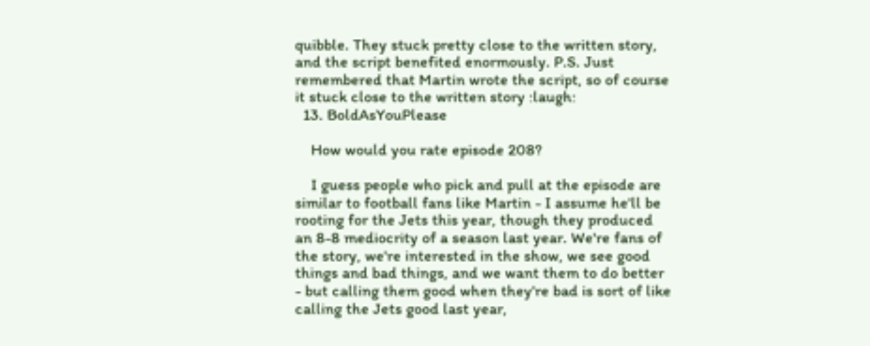quibble. They stuck pretty close to the written story, and the script benefited enormously. P.S. Just remembered that Martin wrote the script, so of course it stuck close to the written story :laugh:
  13. BoldAsYouPlease

    How would you rate episode 208?

    I guess people who pick and pull at the episode are similar to football fans like Martin - I assume he'll be rooting for the Jets this year, though they produced an 8-8 mediocrity of a season last year. We're fans of the story, we're interested in the show, we see good things and bad things, and we want them to do better - but calling them good when they're bad is sort of like calling the Jets good last year,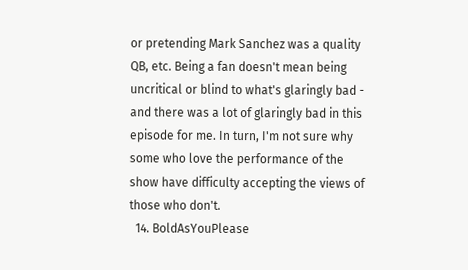or pretending Mark Sanchez was a quality QB, etc. Being a fan doesn't mean being uncritical or blind to what's glaringly bad - and there was a lot of glaringly bad in this episode for me. In turn, I'm not sure why some who love the performance of the show have difficulty accepting the views of those who don't.
  14. BoldAsYouPlease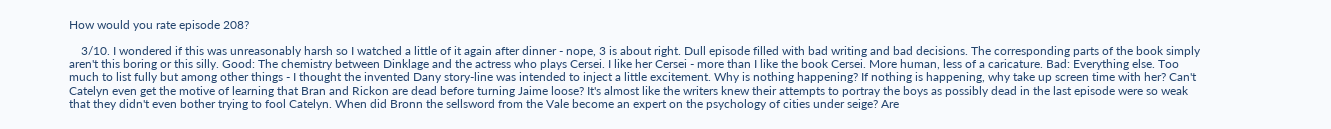How would you rate episode 208?

    3/10. I wondered if this was unreasonably harsh so I watched a little of it again after dinner - nope, 3 is about right. Dull episode filled with bad writing and bad decisions. The corresponding parts of the book simply aren't this boring or this silly. Good: The chemistry between Dinklage and the actress who plays Cersei. I like her Cersei - more than I like the book Cersei. More human, less of a caricature. Bad: Everything else. Too much to list fully but among other things - I thought the invented Dany story-line was intended to inject a little excitement. Why is nothing happening? If nothing is happening, why take up screen time with her? Can't Catelyn even get the motive of learning that Bran and Rickon are dead before turning Jaime loose? It's almost like the writers knew their attempts to portray the boys as possibly dead in the last episode were so weak that they didn't even bother trying to fool Catelyn. When did Bronn the sellsword from the Vale become an expert on the psychology of cities under seige? Are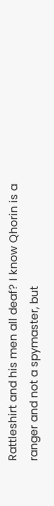Rattleshirt and his men all deaf? I know Qhorin is a ranger and not a spymaster, but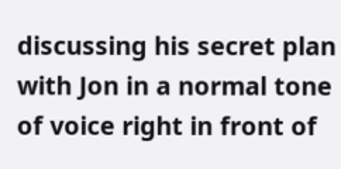discussing his secret plan with Jon in a normal tone of voice right in front of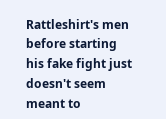Rattleshirt's men before starting his fake fight just doesn't seem meant to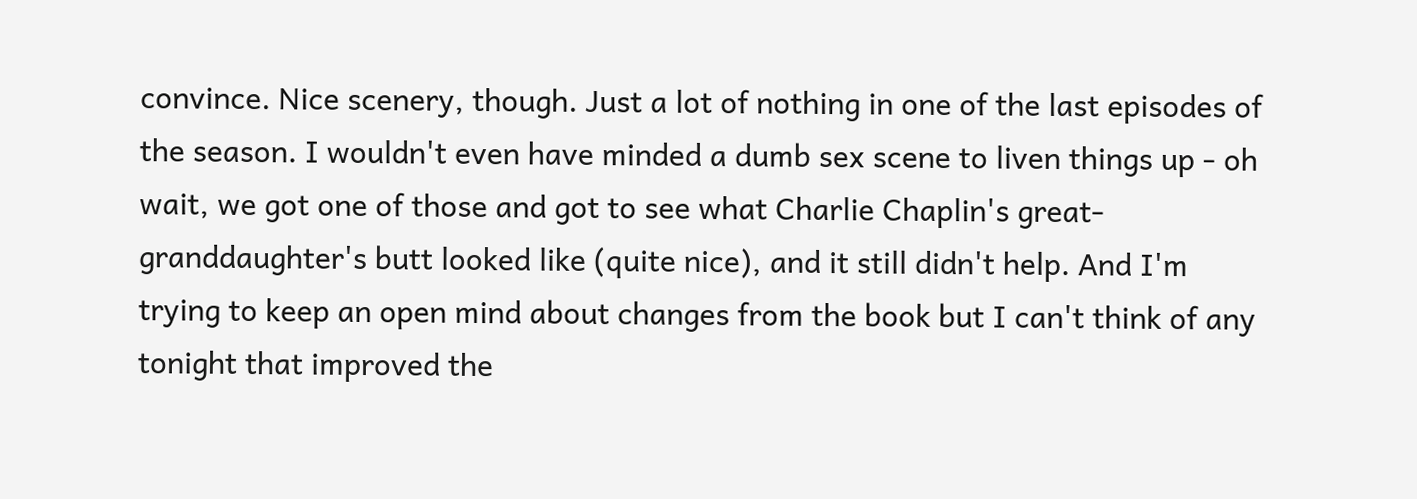convince. Nice scenery, though. Just a lot of nothing in one of the last episodes of the season. I wouldn't even have minded a dumb sex scene to liven things up - oh wait, we got one of those and got to see what Charlie Chaplin's great-granddaughter's butt looked like (quite nice), and it still didn't help. And I'm trying to keep an open mind about changes from the book but I can't think of any tonight that improved the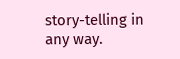story-telling in any way.